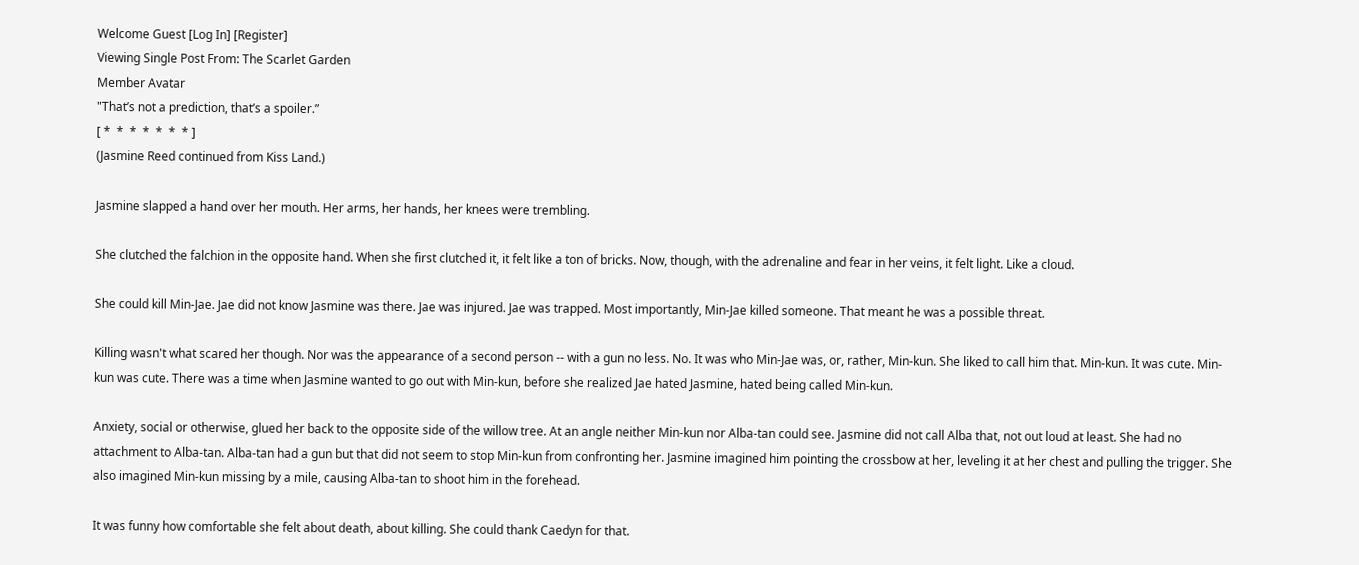Welcome Guest [Log In] [Register]
Viewing Single Post From: The Scarlet Garden
Member Avatar
"That’s not a prediction, that’s a spoiler.”
[ *  *  *  *  *  *  * ]
(Jasmine Reed continued from Kiss Land.)

Jasmine slapped a hand over her mouth. Her arms, her hands, her knees were trembling.

She clutched the falchion in the opposite hand. When she first clutched it, it felt like a ton of bricks. Now, though, with the adrenaline and fear in her veins, it felt light. Like a cloud.

She could kill Min-Jae. Jae did not know Jasmine was there. Jae was injured. Jae was trapped. Most importantly, Min-Jae killed someone. That meant he was a possible threat.

Killing wasn't what scared her though. Nor was the appearance of a second person -- with a gun no less. No. It was who Min-Jae was, or, rather, Min-kun. She liked to call him that. Min-kun. It was cute. Min-kun was cute. There was a time when Jasmine wanted to go out with Min-kun, before she realized Jae hated Jasmine, hated being called Min-kun.

Anxiety, social or otherwise, glued her back to the opposite side of the willow tree. At an angle neither Min-kun nor Alba-tan could see. Jasmine did not call Alba that, not out loud at least. She had no attachment to Alba-tan. Alba-tan had a gun but that did not seem to stop Min-kun from confronting her. Jasmine imagined him pointing the crossbow at her, leveling it at her chest and pulling the trigger. She also imagined Min-kun missing by a mile, causing Alba-tan to shoot him in the forehead.

It was funny how comfortable she felt about death, about killing. She could thank Caedyn for that.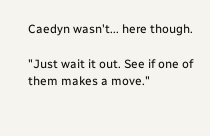Caedyn wasn't... here though.

"Just wait it out. See if one of them makes a move."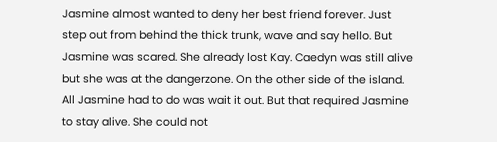Jasmine almost wanted to deny her best friend forever. Just step out from behind the thick trunk, wave and say hello. But Jasmine was scared. She already lost Kay. Caedyn was still alive but she was at the dangerzone. On the other side of the island. All Jasmine had to do was wait it out. But that required Jasmine to stay alive. She could not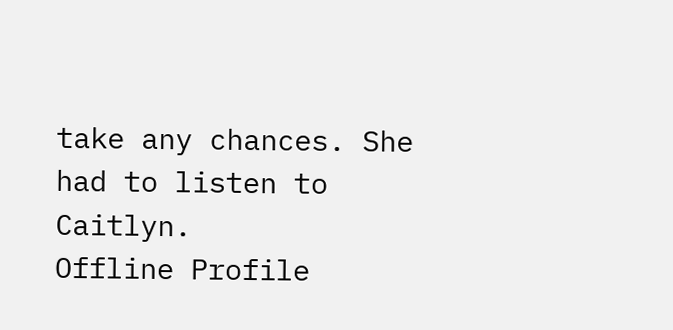take any chances. She had to listen to Caitlyn.
Offline Profile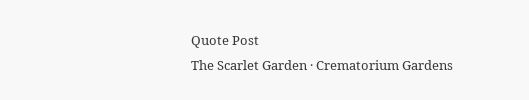Quote Post
The Scarlet Garden · Crematorium Gardens